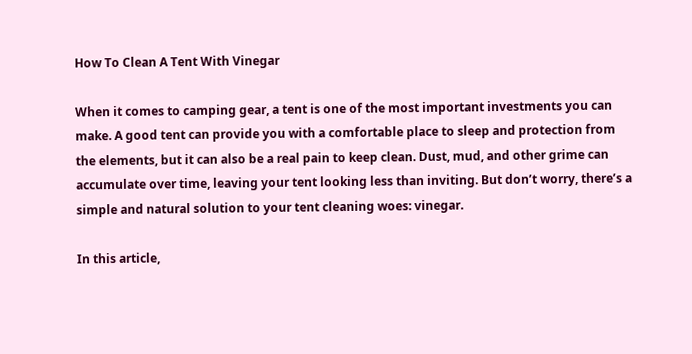How To Clean A Tent With Vinegar

When it comes to camping gear, a tent is one of the most important investments you can make. A good tent can provide you with a comfortable place to sleep and protection from the elements, but it can also be a real pain to keep clean. Dust, mud, and other grime can accumulate over time, leaving your tent looking less than inviting. But don’t worry, there’s a simple and natural solution to your tent cleaning woes: vinegar.

In this article,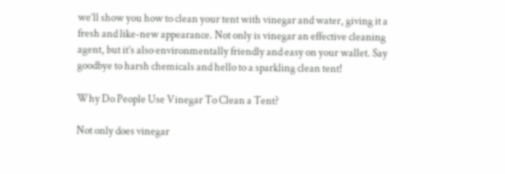we’ll show you how to clean your tent with vinegar and water, giving it a fresh and like-new appearance. Not only is vinegar an effective cleaning agent, but it’s also environmentally friendly and easy on your wallet. Say goodbye to harsh chemicals and hello to a sparkling clean tent!

Why Do People Use Vinegar To Clean a Tent?

Not only does vinegar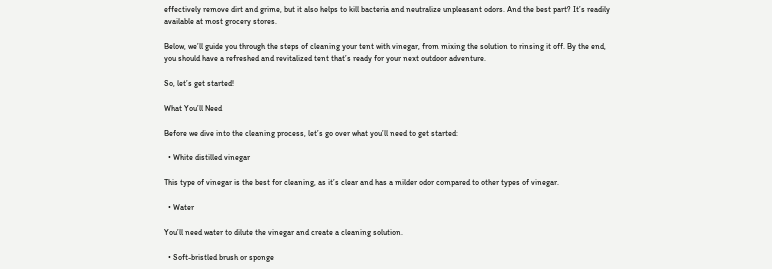effectively remove dirt and grime, but it also helps to kill bacteria and neutralize unpleasant odors. And the best part? It’s readily available at most grocery stores.

Below, we’ll guide you through the steps of cleaning your tent with vinegar, from mixing the solution to rinsing it off. By the end, you should have a refreshed and revitalized tent that’s ready for your next outdoor adventure.

So, let’s get started!

What You’ll Need

Before we dive into the cleaning process, let’s go over what you’ll need to get started:

  • White distilled vinegar

This type of vinegar is the best for cleaning, as it’s clear and has a milder odor compared to other types of vinegar.

  • Water

You’ll need water to dilute the vinegar and create a cleaning solution.

  • Soft-bristled brush or sponge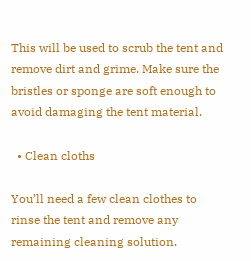This will be used to scrub the tent and remove dirt and grime. Make sure the bristles or sponge are soft enough to avoid damaging the tent material.

  • Clean cloths

You’ll need a few clean clothes to rinse the tent and remove any remaining cleaning solution.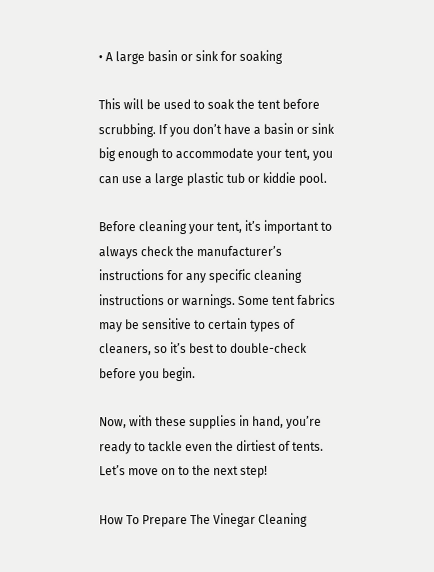• A large basin or sink for soaking

This will be used to soak the tent before scrubbing. If you don’t have a basin or sink big enough to accommodate your tent, you can use a large plastic tub or kiddie pool.

Before cleaning your tent, it’s important to always check the manufacturer’s instructions for any specific cleaning instructions or warnings. Some tent fabrics may be sensitive to certain types of cleaners, so it’s best to double-check before you begin.

Now, with these supplies in hand, you’re ready to tackle even the dirtiest of tents. Let’s move on to the next step!

How To Prepare The Vinegar Cleaning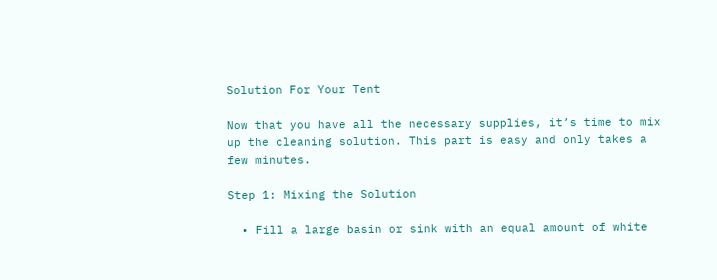Solution For Your Tent

Now that you have all the necessary supplies, it’s time to mix up the cleaning solution. This part is easy and only takes a few minutes.

Step 1: Mixing the Solution

  • Fill a large basin or sink with an equal amount of white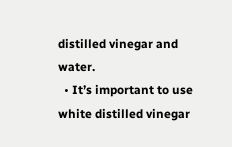distilled vinegar and water.
  • It’s important to use white distilled vinegar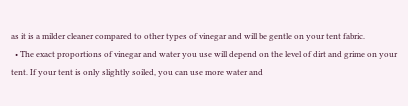as it is a milder cleaner compared to other types of vinegar and will be gentle on your tent fabric.
  • The exact proportions of vinegar and water you use will depend on the level of dirt and grime on your tent. If your tent is only slightly soiled, you can use more water and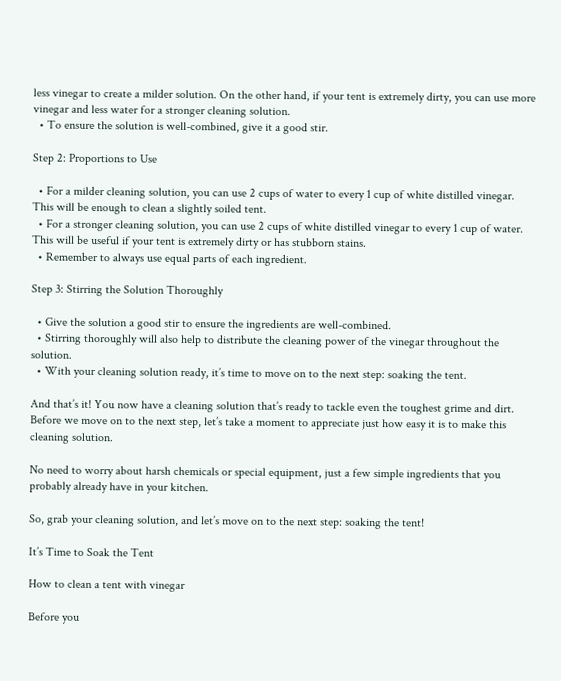less vinegar to create a milder solution. On the other hand, if your tent is extremely dirty, you can use more vinegar and less water for a stronger cleaning solution.
  • To ensure the solution is well-combined, give it a good stir.

Step 2: Proportions to Use

  • For a milder cleaning solution, you can use 2 cups of water to every 1 cup of white distilled vinegar. This will be enough to clean a slightly soiled tent.
  • For a stronger cleaning solution, you can use 2 cups of white distilled vinegar to every 1 cup of water. This will be useful if your tent is extremely dirty or has stubborn stains.
  • Remember to always use equal parts of each ingredient.

Step 3: Stirring the Solution Thoroughly

  • Give the solution a good stir to ensure the ingredients are well-combined.
  • Stirring thoroughly will also help to distribute the cleaning power of the vinegar throughout the solution.
  • With your cleaning solution ready, it’s time to move on to the next step: soaking the tent.

And that’s it! You now have a cleaning solution that’s ready to tackle even the toughest grime and dirt. Before we move on to the next step, let’s take a moment to appreciate just how easy it is to make this cleaning solution.

No need to worry about harsh chemicals or special equipment, just a few simple ingredients that you probably already have in your kitchen.

So, grab your cleaning solution, and let’s move on to the next step: soaking the tent!

It’s Time to Soak the Tent

How to clean a tent with vinegar

Before you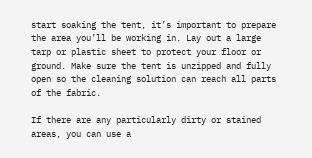start soaking the tent, it’s important to prepare the area you’ll be working in. Lay out a large tarp or plastic sheet to protect your floor or ground. Make sure the tent is unzipped and fully open so the cleaning solution can reach all parts of the fabric.

If there are any particularly dirty or stained areas, you can use a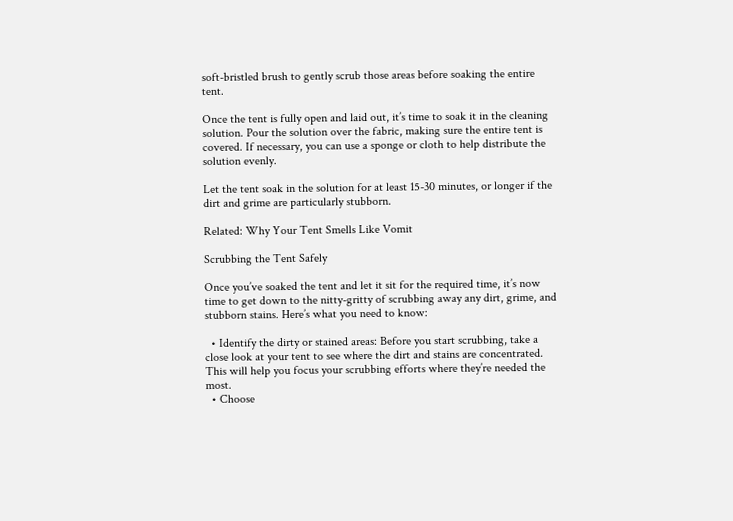soft-bristled brush to gently scrub those areas before soaking the entire tent.

Once the tent is fully open and laid out, it’s time to soak it in the cleaning solution. Pour the solution over the fabric, making sure the entire tent is covered. If necessary, you can use a sponge or cloth to help distribute the solution evenly.

Let the tent soak in the solution for at least 15-30 minutes, or longer if the dirt and grime are particularly stubborn.

Related: Why Your Tent Smells Like Vomit

Scrubbing the Tent Safely

Once you’ve soaked the tent and let it sit for the required time, it’s now time to get down to the nitty-gritty of scrubbing away any dirt, grime, and stubborn stains. Here’s what you need to know:

  • Identify the dirty or stained areas: Before you start scrubbing, take a close look at your tent to see where the dirt and stains are concentrated. This will help you focus your scrubbing efforts where they’re needed the most.
  • Choose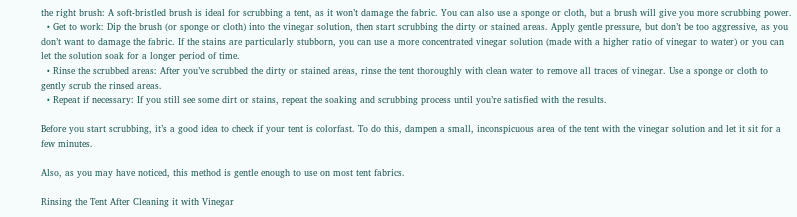the right brush: A soft-bristled brush is ideal for scrubbing a tent, as it won’t damage the fabric. You can also use a sponge or cloth, but a brush will give you more scrubbing power.
  • Get to work: Dip the brush (or sponge or cloth) into the vinegar solution, then start scrubbing the dirty or stained areas. Apply gentle pressure, but don’t be too aggressive, as you don’t want to damage the fabric. If the stains are particularly stubborn, you can use a more concentrated vinegar solution (made with a higher ratio of vinegar to water) or you can let the solution soak for a longer period of time.
  • Rinse the scrubbed areas: After you’ve scrubbed the dirty or stained areas, rinse the tent thoroughly with clean water to remove all traces of vinegar. Use a sponge or cloth to gently scrub the rinsed areas.
  • Repeat if necessary: If you still see some dirt or stains, repeat the soaking and scrubbing process until you’re satisfied with the results.

Before you start scrubbing, it’s a good idea to check if your tent is colorfast. To do this, dampen a small, inconspicuous area of the tent with the vinegar solution and let it sit for a few minutes.

Also, as you may have noticed, this method is gentle enough to use on most tent fabrics.

Rinsing the Tent After Cleaning it with Vinegar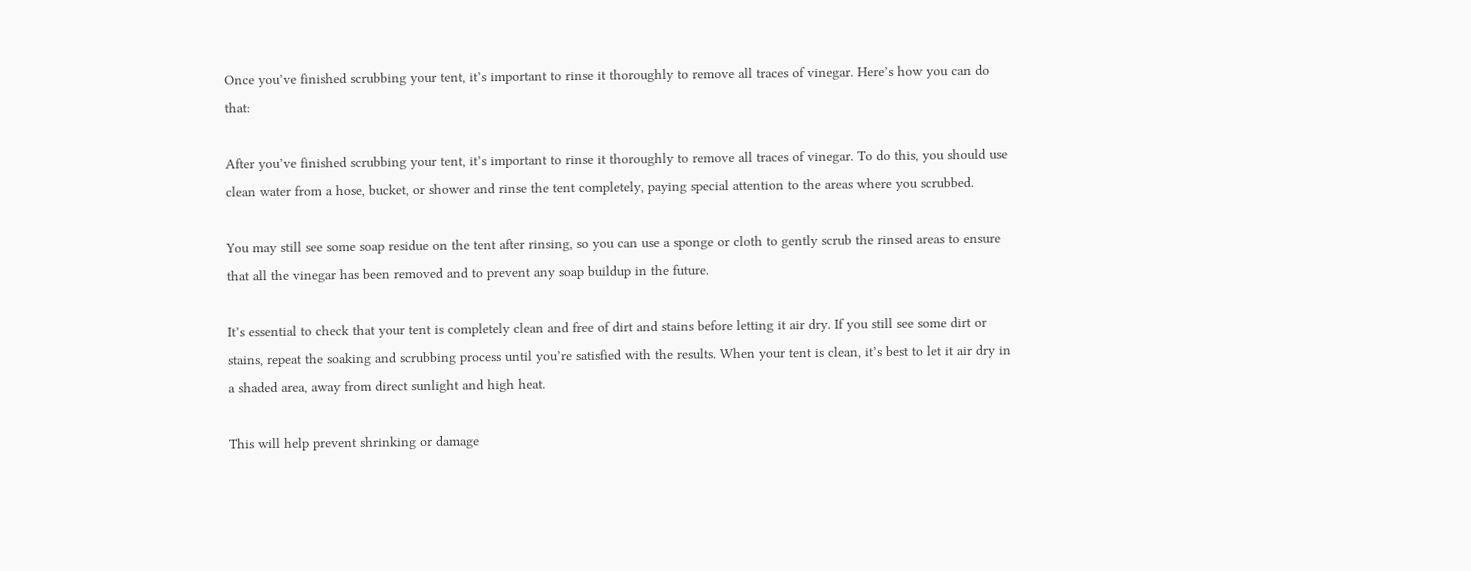Once you’ve finished scrubbing your tent, it’s important to rinse it thoroughly to remove all traces of vinegar. Here’s how you can do that:

After you’ve finished scrubbing your tent, it’s important to rinse it thoroughly to remove all traces of vinegar. To do this, you should use clean water from a hose, bucket, or shower and rinse the tent completely, paying special attention to the areas where you scrubbed.

You may still see some soap residue on the tent after rinsing, so you can use a sponge or cloth to gently scrub the rinsed areas to ensure that all the vinegar has been removed and to prevent any soap buildup in the future.

It’s essential to check that your tent is completely clean and free of dirt and stains before letting it air dry. If you still see some dirt or stains, repeat the soaking and scrubbing process until you’re satisfied with the results. When your tent is clean, it’s best to let it air dry in a shaded area, away from direct sunlight and high heat.

This will help prevent shrinking or damage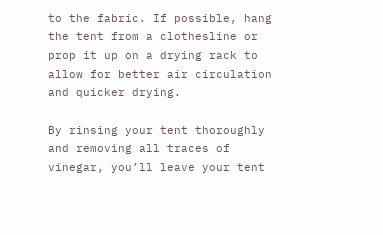to the fabric. If possible, hang the tent from a clothesline or prop it up on a drying rack to allow for better air circulation and quicker drying.

By rinsing your tent thoroughly and removing all traces of vinegar, you’ll leave your tent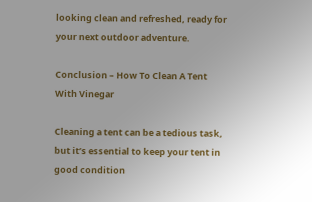looking clean and refreshed, ready for your next outdoor adventure.

Conclusion – How To Clean A Tent With Vinegar

Cleaning a tent can be a tedious task, but it’s essential to keep your tent in good condition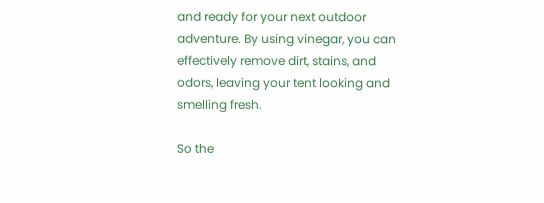and ready for your next outdoor adventure. By using vinegar, you can effectively remove dirt, stains, and odors, leaving your tent looking and smelling fresh.

So the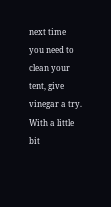next time you need to clean your tent, give vinegar a try. With a little bit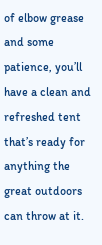of elbow grease and some patience, you’ll have a clean and refreshed tent that’s ready for anything the great outdoors can throw at it.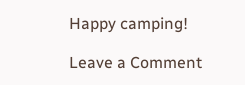Happy camping!

Leave a Comment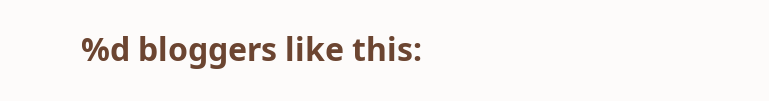%d bloggers like this: